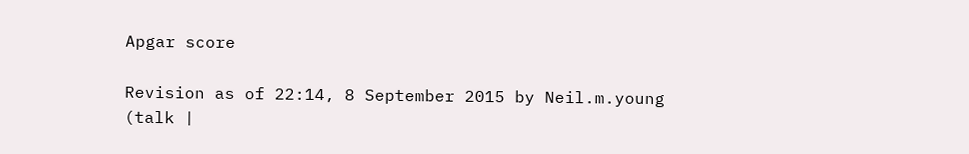Apgar score

Revision as of 22:14, 8 September 2015 by Neil.m.young (talk |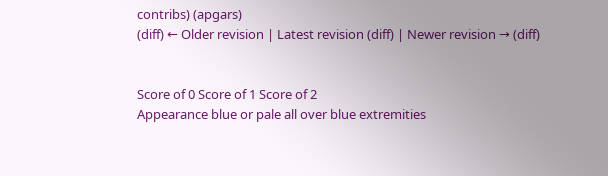contribs) (apgars)
(diff) ← Older revision | Latest revision (diff) | Newer revision → (diff)


Score of 0 Score of 1 Score of 2
Appearance blue or pale all over blue extremities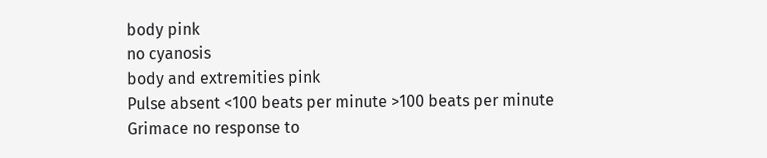body pink
no cyanosis
body and extremities pink
Pulse absent <100 beats per minute >100 beats per minute
Grimace no response to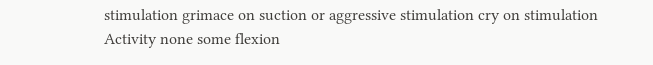stimulation grimace on suction or aggressive stimulation cry on stimulation
Activity none some flexion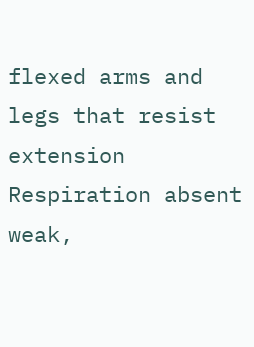flexed arms and legs that resist extension
Respiration absent weak,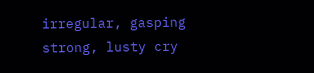irregular, gasping strong, lusty cry